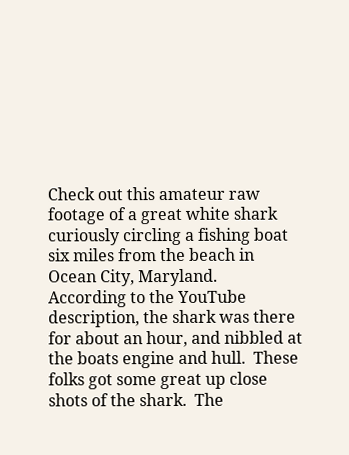Check out this amateur raw footage of a great white shark curiously circling a fishing boat six miles from the beach in Ocean City, Maryland.  According to the YouTube description, the shark was there for about an hour, and nibbled at the boats engine and hull.  These folks got some great up close shots of the shark.  The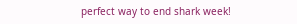perfect way to end shark week!